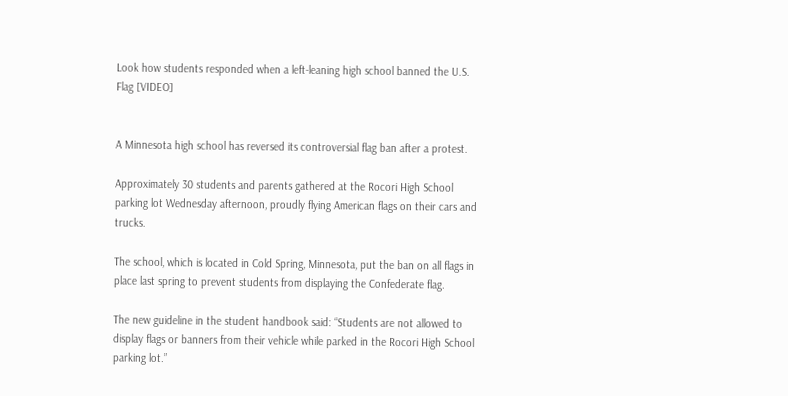Look how students responded when a left-leaning high school banned the U.S. Flag [VIDEO]


A Minnesota high school has reversed its controversial flag ban after a protest.

Approximately 30 students and parents gathered at the Rocori High School parking lot Wednesday afternoon, proudly flying American flags on their cars and trucks.

The school, which is located in Cold Spring, Minnesota, put the ban on all flags in place last spring to prevent students from displaying the Confederate flag.

The new guideline in the student handbook said: “Students are not allowed to display flags or banners from their vehicle while parked in the Rocori High School parking lot.”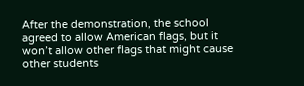After the demonstration, the school agreed to allow American flags, but it won’t allow other flags that might cause other students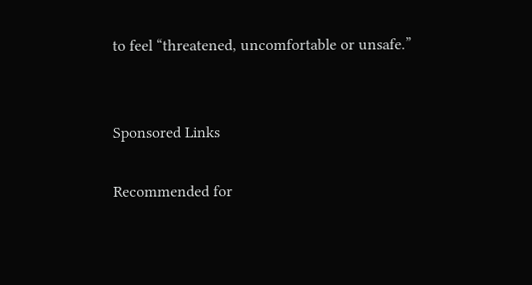to feel “threatened, uncomfortable or unsafe.”


Sponsored Links

Recommended for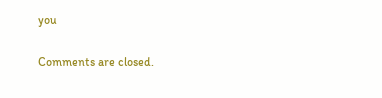you

Comments are closed.